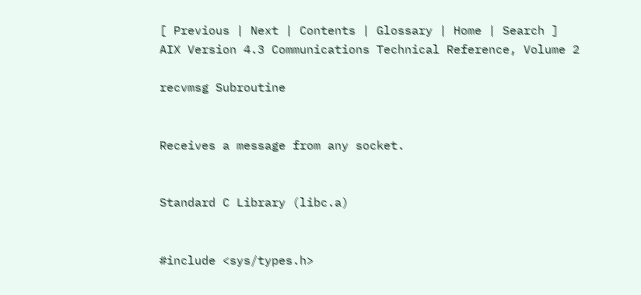[ Previous | Next | Contents | Glossary | Home | Search ]
AIX Version 4.3 Communications Technical Reference, Volume 2

recvmsg Subroutine


Receives a message from any socket.


Standard C Library (libc.a)


#include <sys/types.h>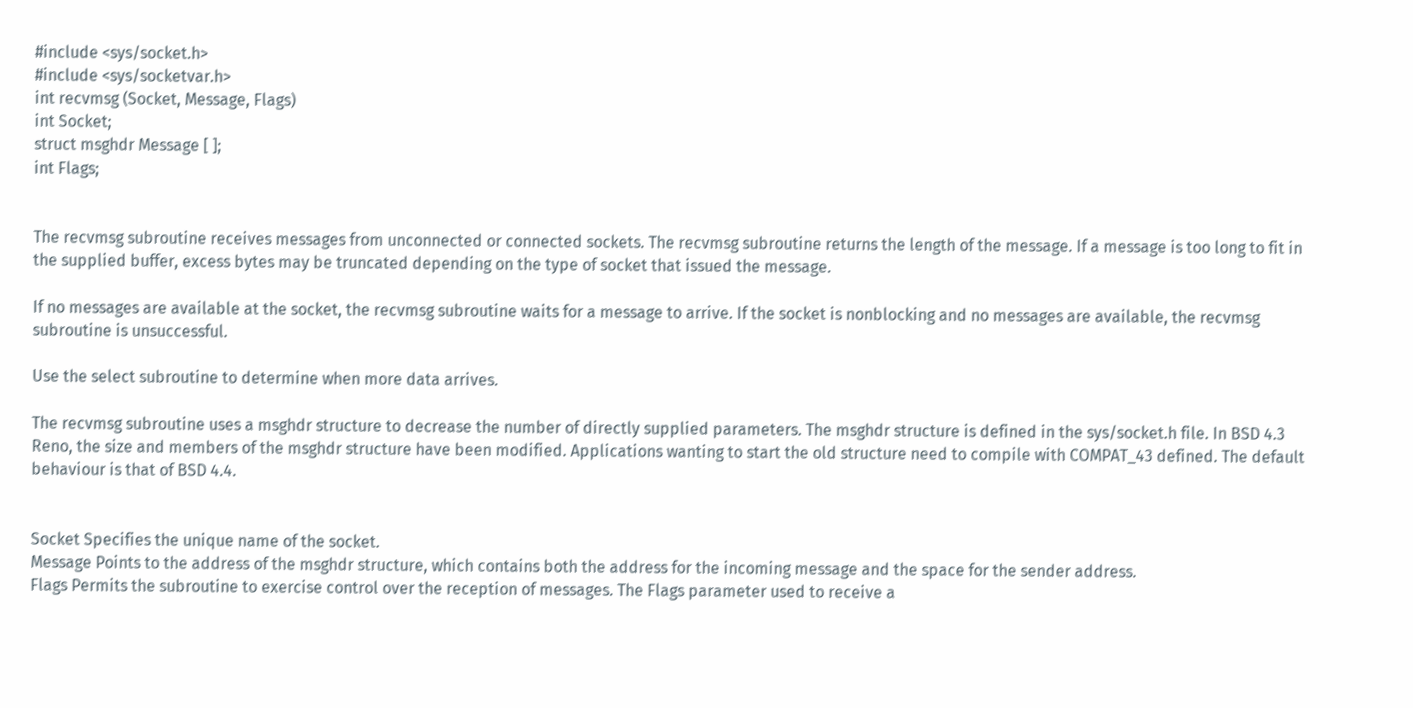#include <sys/socket.h>
#include <sys/socketvar.h>
int recvmsg (Socket, Message, Flags)
int Socket;
struct msghdr Message [ ];
int Flags;


The recvmsg subroutine receives messages from unconnected or connected sockets. The recvmsg subroutine returns the length of the message. If a message is too long to fit in the supplied buffer, excess bytes may be truncated depending on the type of socket that issued the message.

If no messages are available at the socket, the recvmsg subroutine waits for a message to arrive. If the socket is nonblocking and no messages are available, the recvmsg subroutine is unsuccessful.

Use the select subroutine to determine when more data arrives.

The recvmsg subroutine uses a msghdr structure to decrease the number of directly supplied parameters. The msghdr structure is defined in the sys/socket.h file. In BSD 4.3 Reno, the size and members of the msghdr structure have been modified. Applications wanting to start the old structure need to compile with COMPAT_43 defined. The default behaviour is that of BSD 4.4.


Socket Specifies the unique name of the socket.
Message Points to the address of the msghdr structure, which contains both the address for the incoming message and the space for the sender address.
Flags Permits the subroutine to exercise control over the reception of messages. The Flags parameter used to receive a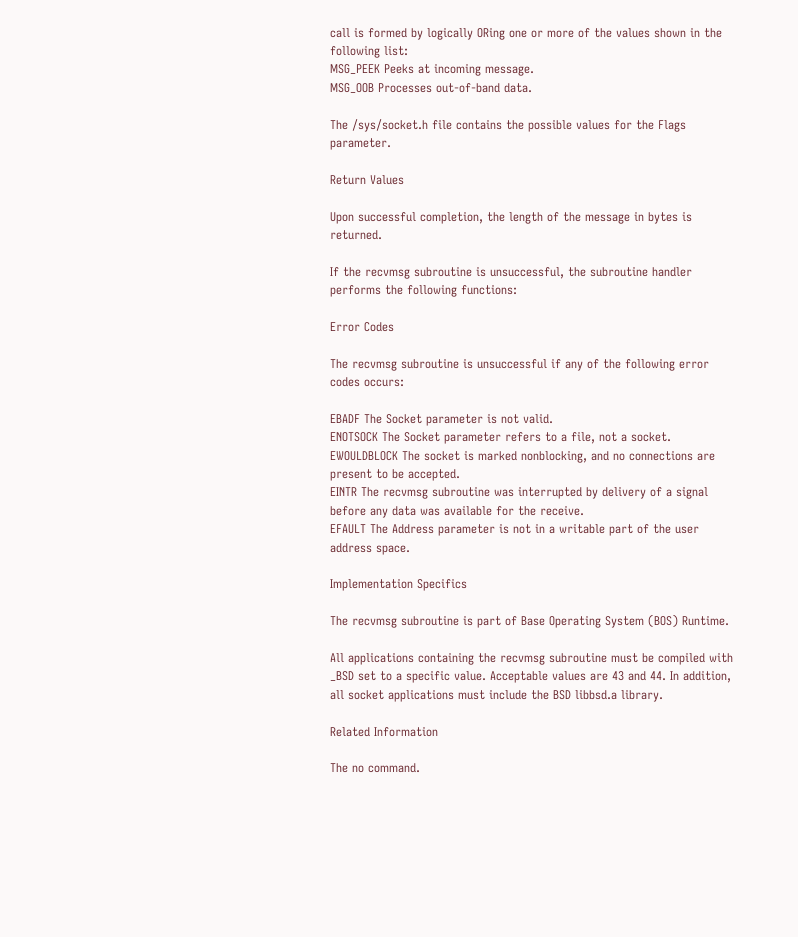call is formed by logically ORing one or more of the values shown in the following list:
MSG_PEEK Peeks at incoming message.
MSG_OOB Processes out-of-band data.

The /sys/socket.h file contains the possible values for the Flags parameter.

Return Values

Upon successful completion, the length of the message in bytes is returned.

If the recvmsg subroutine is unsuccessful, the subroutine handler performs the following functions:

Error Codes

The recvmsg subroutine is unsuccessful if any of the following error codes occurs:

EBADF The Socket parameter is not valid.
ENOTSOCK The Socket parameter refers to a file, not a socket.
EWOULDBLOCK The socket is marked nonblocking, and no connections are present to be accepted.
EINTR The recvmsg subroutine was interrupted by delivery of a signal before any data was available for the receive.
EFAULT The Address parameter is not in a writable part of the user address space.

Implementation Specifics

The recvmsg subroutine is part of Base Operating System (BOS) Runtime.

All applications containing the recvmsg subroutine must be compiled with _BSD set to a specific value. Acceptable values are 43 and 44. In addition, all socket applications must include the BSD libbsd.a library.

Related Information

The no command.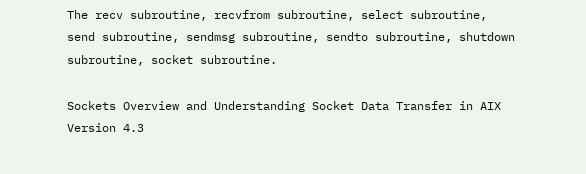The recv subroutine, recvfrom subroutine, select subroutine, send subroutine, sendmsg subroutine, sendto subroutine, shutdown subroutine, socket subroutine.

Sockets Overview and Understanding Socket Data Transfer in AIX Version 4.3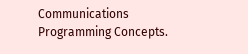Communications Programming Concepts.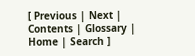[ Previous | Next | Contents | Glossary | Home | Search ]